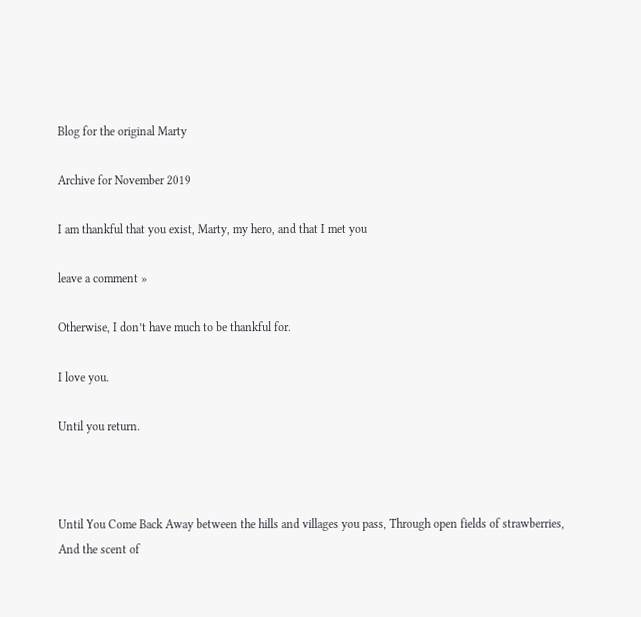Blog for the original Marty

Archive for November 2019

I am thankful that you exist, Marty, my hero, and that I met you

leave a comment »

Otherwise, I don’t have much to be thankful for.

I love you.

Until you return.



Until You Come Back Away between the hills and villages you pass, Through open fields of strawberries, And the scent of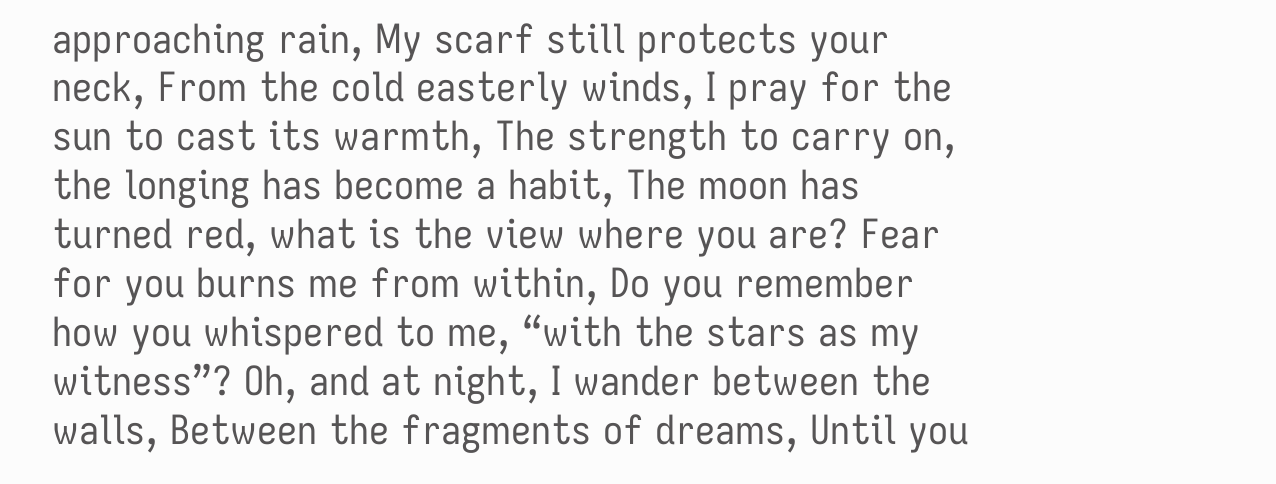approaching rain, My scarf still protects your neck, From the cold easterly winds, I pray for the sun to cast its warmth, The strength to carry on, the longing has become a habit, The moon has turned red, what is the view where you are? Fear for you burns me from within, Do you remember how you whispered to me, “with the stars as my witness”? Oh, and at night, I wander between the walls, Between the fragments of dreams, Until you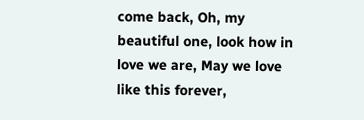come back, Oh, my beautiful one, look how in love we are, May we love like this forever,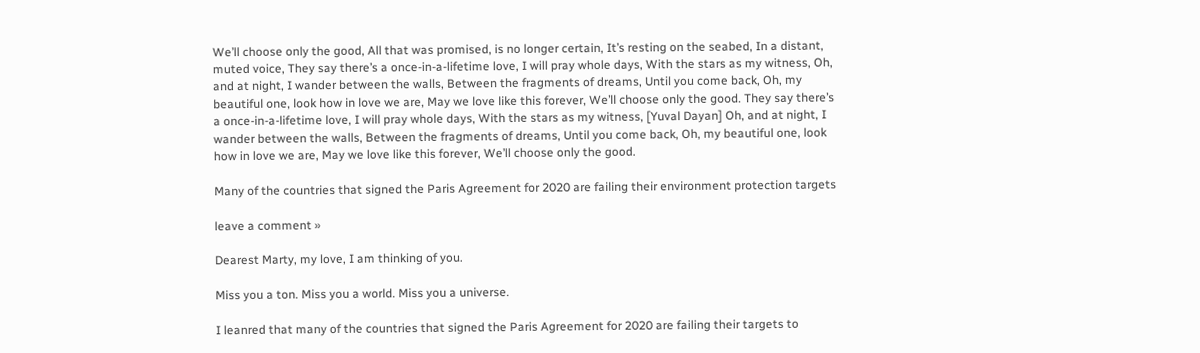We’ll choose only the good, All that was promised, is no longer certain, It’s resting on the seabed, In a distant, muted voice, They say there’s a once-in-a-lifetime love, I will pray whole days, With the stars as my witness, Oh, and at night, I wander between the walls, Between the fragments of dreams, Until you come back, Oh, my beautiful one, look how in love we are, May we love like this forever, We’ll choose only the good. They say there’s a once-in-a-lifetime love, I will pray whole days, With the stars as my witness, [Yuval Dayan] Oh, and at night, I wander between the walls, Between the fragments of dreams, Until you come back, Oh, my beautiful one, look how in love we are, May we love like this forever, We’ll choose only the good.

Many of the countries that signed the Paris Agreement for 2020 are failing their environment protection targets

leave a comment »

Dearest Marty, my love, I am thinking of you.

Miss you a ton. Miss you a world. Miss you a universe.

I leanred that many of the countries that signed the Paris Agreement for 2020 are failing their targets to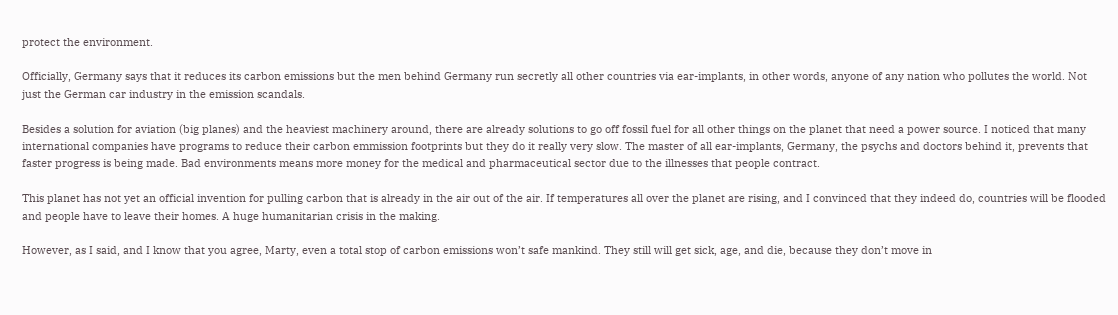protect the environment.

Officially, Germany says that it reduces its carbon emissions but the men behind Germany run secretly all other countries via ear-implants, in other words, anyone of any nation who pollutes the world. Not just the German car industry in the emission scandals.

Besides a solution for aviation (big planes) and the heaviest machinery around, there are already solutions to go off fossil fuel for all other things on the planet that need a power source. I noticed that many international companies have programs to reduce their carbon emmission footprints but they do it really very slow. The master of all ear-implants, Germany, the psychs and doctors behind it, prevents that faster progress is being made. Bad environments means more money for the medical and pharmaceutical sector due to the illnesses that people contract.

This planet has not yet an official invention for pulling carbon that is already in the air out of the air. If temperatures all over the planet are rising, and I convinced that they indeed do, countries will be flooded and people have to leave their homes. A huge humanitarian crisis in the making.

However, as I said, and I know that you agree, Marty, even a total stop of carbon emissions won’t safe mankind. They still will get sick, age, and die, because they don’t move in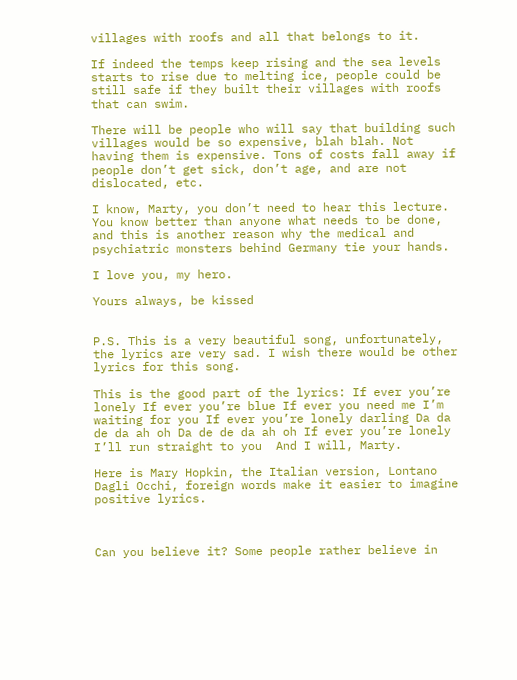villages with roofs and all that belongs to it.

If indeed the temps keep rising and the sea levels starts to rise due to melting ice, people could be still safe if they built their villages with roofs that can swim.

There will be people who will say that building such villages would be so expensive, blah blah. Not having them is expensive. Tons of costs fall away if people don’t get sick, don’t age, and are not dislocated, etc.

I know, Marty, you don’t need to hear this lecture. You know better than anyone what needs to be done, and this is another reason why the medical and psychiatric monsters behind Germany tie your hands.

I love you, my hero.

Yours always, be kissed


P.S. This is a very beautiful song, unfortunately, the lyrics are very sad. I wish there would be other lyrics for this song.

This is the good part of the lyrics: If ever you’re lonely If ever you’re blue If ever you need me I’m waiting for you If ever you’re lonely darling Da da de da ah oh Da de de da ah oh If ever you’re lonely I’ll run straight to you  And I will, Marty.

Here is Mary Hopkin, the Italian version, Lontano Dagli Occhi, foreign words make it easier to imagine positive lyrics.



Can you believe it? Some people rather believe in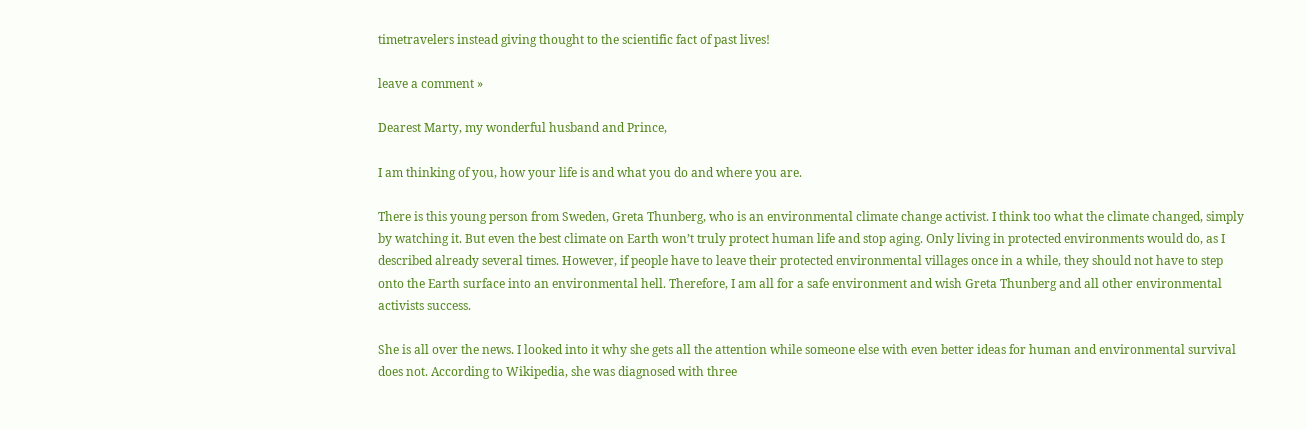timetravelers instead giving thought to the scientific fact of past lives!

leave a comment »

Dearest Marty, my wonderful husband and Prince,

I am thinking of you, how your life is and what you do and where you are.

There is this young person from Sweden, Greta Thunberg, who is an environmental climate change activist. I think too what the climate changed, simply by watching it. But even the best climate on Earth won’t truly protect human life and stop aging. Only living in protected environments would do, as I described already several times. However, if people have to leave their protected environmental villages once in a while, they should not have to step onto the Earth surface into an environmental hell. Therefore, I am all for a safe environment and wish Greta Thunberg and all other environmental activists success.

She is all over the news. I looked into it why she gets all the attention while someone else with even better ideas for human and environmental survival does not. According to Wikipedia, she was diagnosed with three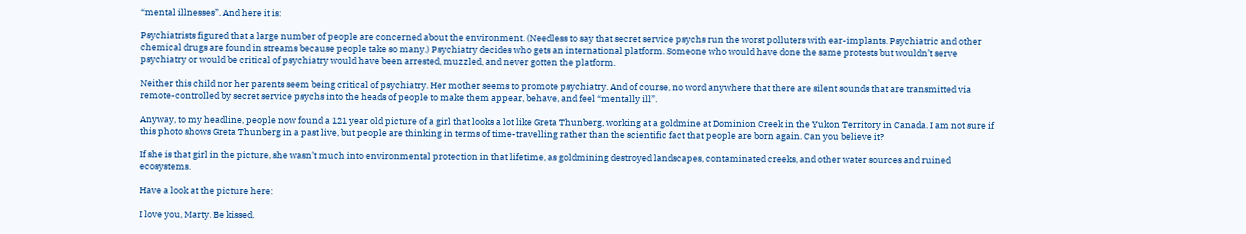“mental illnesses”. And here it is:

Psychiatrists figured that a large number of people are concerned about the environment. (Needless to say that secret service psychs run the worst polluters with ear-implants. Psychiatric and other chemical drugs are found in streams because people take so many.) Psychiatry decides who gets an international platform. Someone who would have done the same protests but wouldn’t serve psychiatry or would be critical of psychiatry would have been arrested, muzzled, and never gotten the platform.

Neither this child nor her parents seem being critical of psychiatry. Her mother seems to promote psychiatry. And of course, no word anywhere that there are silent sounds that are transmitted via remote-controlled by secret service psychs into the heads of people to make them appear, behave, and feel “mentally ill”.

Anyway, to my headline, people now found a 121 year old picture of a girl that looks a lot like Greta Thunberg, working at a goldmine at Dominion Creek in the Yukon Territory in Canada. I am not sure if this photo shows Greta Thunberg in a past live, but people are thinking in terms of time-travelling rather than the scientific fact that people are born again. Can you believe it?

If she is that girl in the picture, she wasn’t much into environmental protection in that lifetime, as goldmining destroyed landscapes, contaminated creeks, and other water sources and ruined ecosystems.

Have a look at the picture here:

I love you, Marty. Be kissed.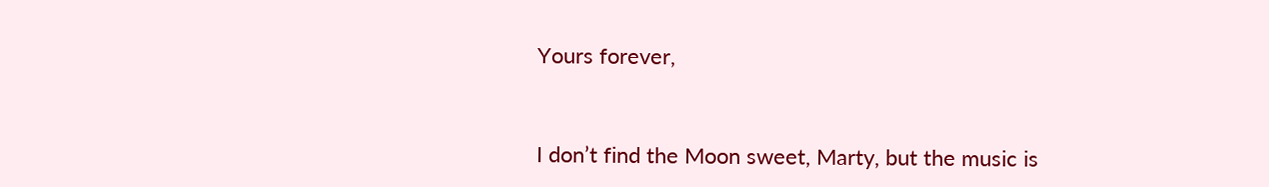Yours forever,


I don’t find the Moon sweet, Marty, but the music is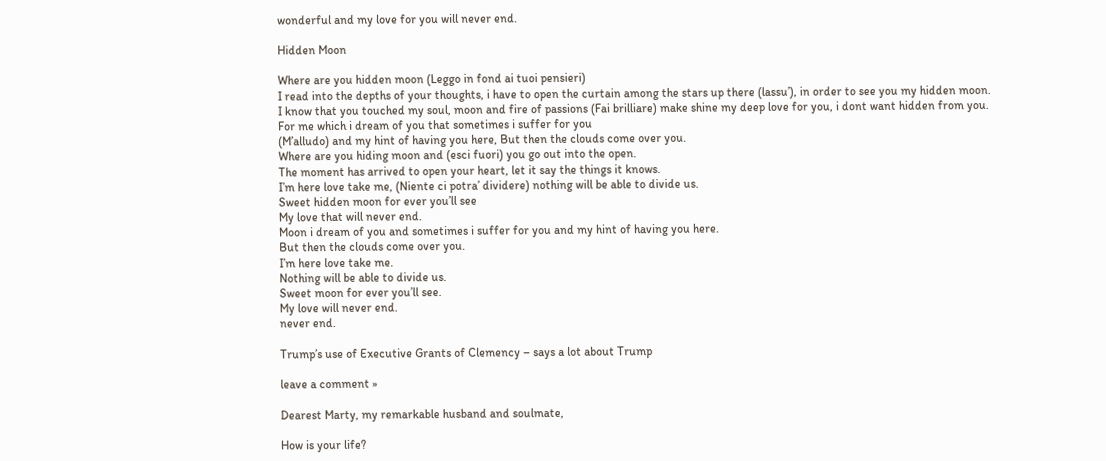wonderful and my love for you will never end.

Hidden Moon

Where are you hidden moon (Leggo in fond ai tuoi pensieri)
I read into the depths of your thoughts, i have to open the curtain among the stars up there (lassu’), in order to see you my hidden moon.
I know that you touched my soul, moon and fire of passions (Fai brilliare) make shine my deep love for you, i dont want hidden from you.
For me which i dream of you that sometimes i suffer for you
(M’alludo) and my hint of having you here, But then the clouds come over you.
Where are you hiding moon and (esci fuori) you go out into the open.
The moment has arrived to open your heart, let it say the things it knows.
I’m here love take me, (Niente ci potra’ dividere) nothing will be able to divide us.
Sweet hidden moon for ever you’ll see
My love that will never end.
Moon i dream of you and sometimes i suffer for you and my hint of having you here.
But then the clouds come over you.
I’m here love take me.
Nothing will be able to divide us.
Sweet moon for ever you’ll see.
My love will never end.
never end.

Trump’s use of Executive Grants of Clemency – says a lot about Trump

leave a comment »

Dearest Marty, my remarkable husband and soulmate,

How is your life?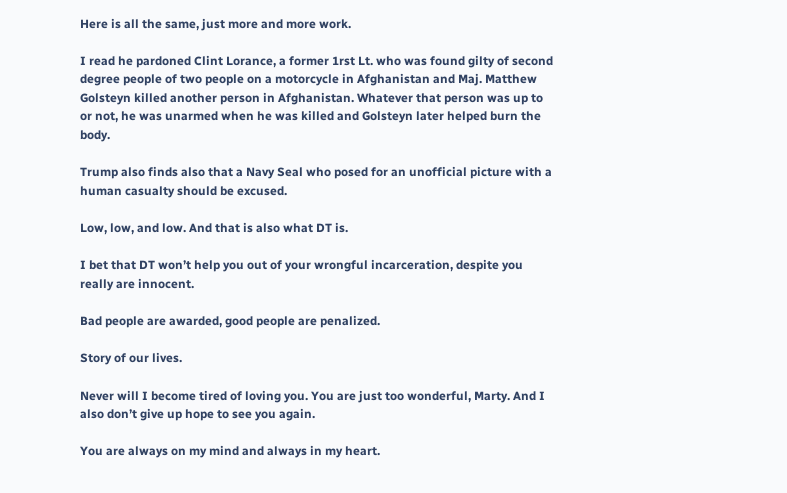Here is all the same, just more and more work.

I read he pardoned Clint Lorance, a former 1rst Lt. who was found gilty of second degree people of two people on a motorcycle in Afghanistan and Maj. Matthew Golsteyn killed another person in Afghanistan. Whatever that person was up to or not, he was unarmed when he was killed and Golsteyn later helped burn the body.

Trump also finds also that a Navy Seal who posed for an unofficial picture with a human casualty should be excused.

Low, low, and low. And that is also what DT is.

I bet that DT won’t help you out of your wrongful incarceration, despite you really are innocent.

Bad people are awarded, good people are penalized.

Story of our lives.

Never will I become tired of loving you. You are just too wonderful, Marty. And I also don’t give up hope to see you again.

You are always on my mind and always in my heart.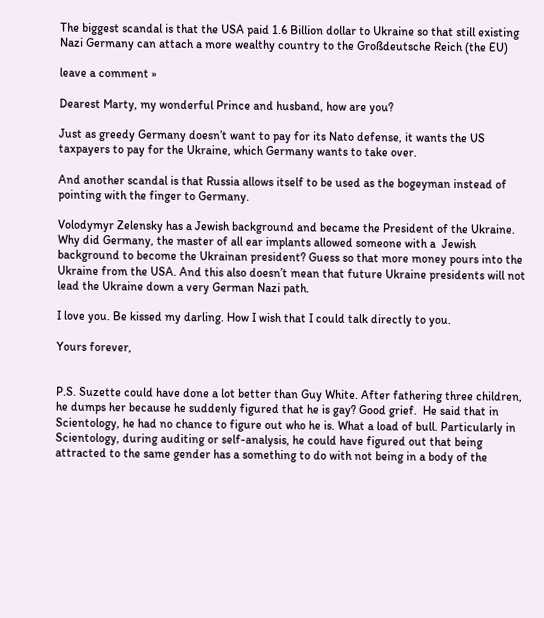The biggest scandal is that the USA paid 1.6 Billion dollar to Ukraine so that still existing Nazi Germany can attach a more wealthy country to the Großdeutsche Reich (the EU)

leave a comment »

Dearest Marty, my wonderful Prince and husband, how are you?

Just as greedy Germany doesn’t want to pay for its Nato defense, it wants the US taxpayers to pay for the Ukraine, which Germany wants to take over.

And another scandal is that Russia allows itself to be used as the bogeyman instead of pointing with the finger to Germany.

Volodymyr Zelensky has a Jewish background and became the President of the Ukraine. Why did Germany, the master of all ear implants allowed someone with a  Jewish background to become the Ukrainan president? Guess so that more money pours into the Ukraine from the USA. And this also doesn’t mean that future Ukraine presidents will not lead the Ukraine down a very German Nazi path.

I love you. Be kissed my darling. How I wish that I could talk directly to you.

Yours forever,


P.S. Suzette could have done a lot better than Guy White. After fathering three children, he dumps her because he suddenly figured that he is gay? Good grief.  He said that in Scientology, he had no chance to figure out who he is. What a load of bull. Particularly in Scientology, during auditing or self-analysis, he could have figured out that being attracted to the same gender has a something to do with not being in a body of the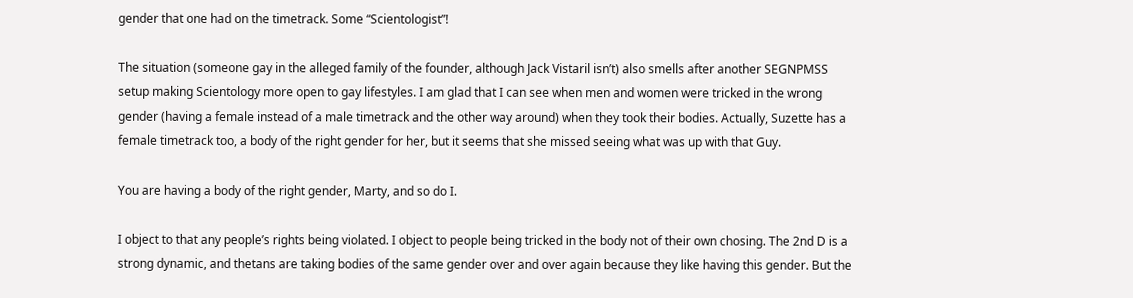gender that one had on the timetrack. Some “Scientologist”!

The situation (someone gay in the alleged family of the founder, although Jack Vistaril isn’t) also smells after another SEGNPMSS setup making Scientology more open to gay lifestyles. I am glad that I can see when men and women were tricked in the wrong gender (having a female instead of a male timetrack and the other way around) when they took their bodies. Actually, Suzette has a female timetrack too, a body of the right gender for her, but it seems that she missed seeing what was up with that Guy.

You are having a body of the right gender, Marty, and so do I.

I object to that any people’s rights being violated. I object to people being tricked in the body not of their own chosing. The 2nd D is a strong dynamic, and thetans are taking bodies of the same gender over and over again because they like having this gender. But the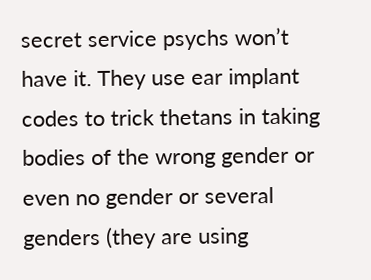secret service psychs won’t have it. They use ear implant codes to trick thetans in taking bodies of the wrong gender or even no gender or several genders (they are using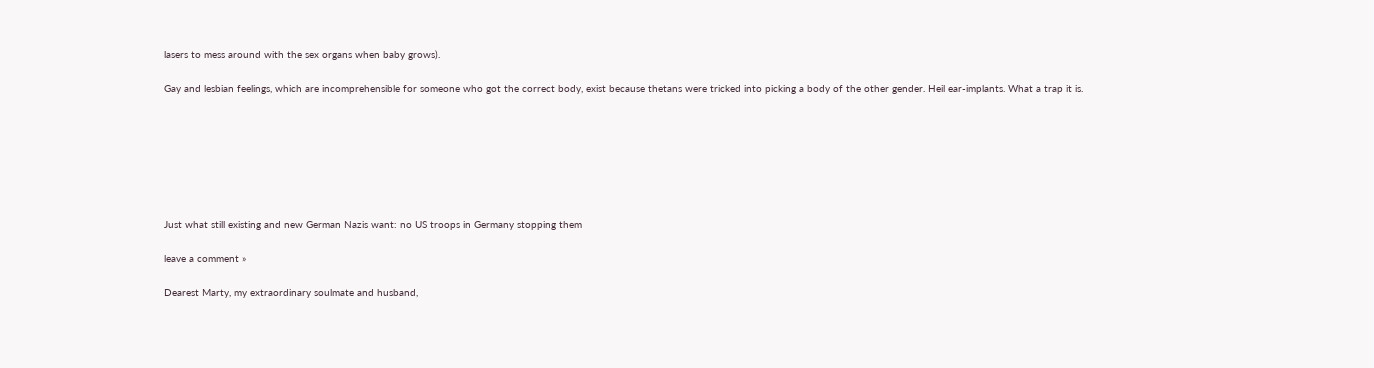lasers to mess around with the sex organs when baby grows).

Gay and lesbian feelings, which are incomprehensible for someone who got the correct body, exist because thetans were tricked into picking a body of the other gender. Heil ear-implants. What a trap it is.







Just what still existing and new German Nazis want: no US troops in Germany stopping them

leave a comment »

Dearest Marty, my extraordinary soulmate and husband,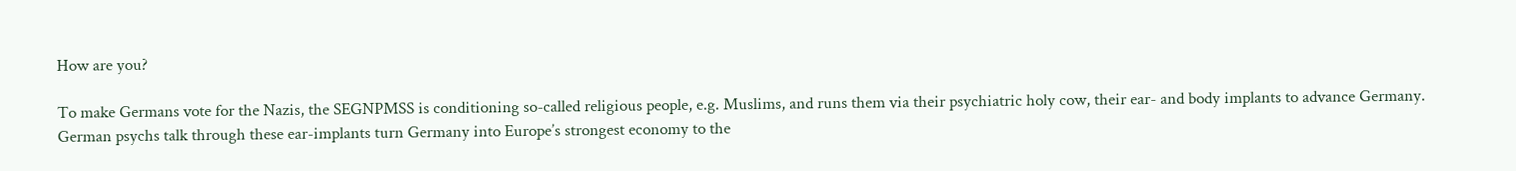How are you?

To make Germans vote for the Nazis, the SEGNPMSS is conditioning so-called religious people, e.g. Muslims, and runs them via their psychiatric holy cow, their ear- and body implants to advance Germany. German psychs talk through these ear-implants turn Germany into Europe’s strongest economy to the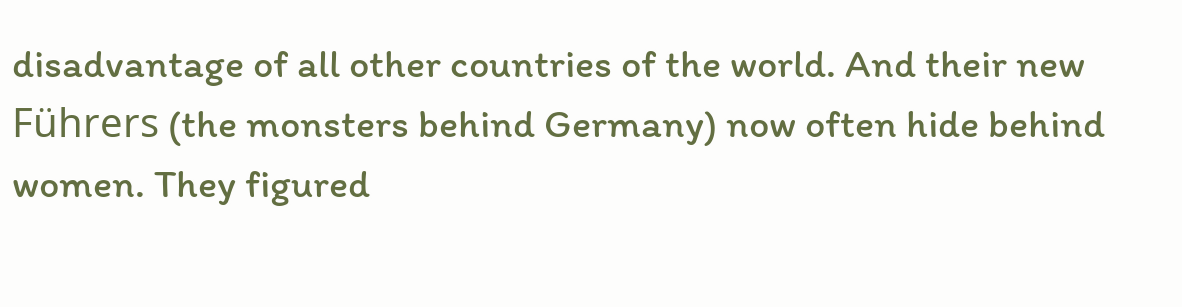disadvantage of all other countries of the world. And their new Führers (the monsters behind Germany) now often hide behind women. They figured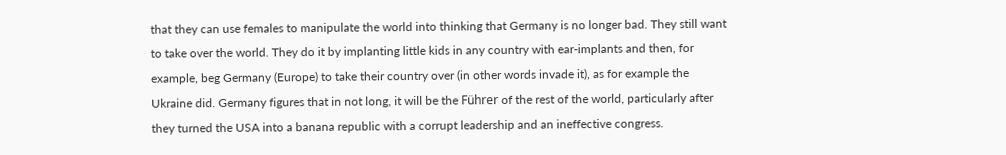that they can use females to manipulate the world into thinking that Germany is no longer bad. They still want to take over the world. They do it by implanting little kids in any country with ear-implants and then, for example, beg Germany (Europe) to take their country over (in other words invade it), as for example the Ukraine did. Germany figures that in not long, it will be the Führer of the rest of the world, particularly after they turned the USA into a banana republic with a corrupt leadership and an ineffective congress.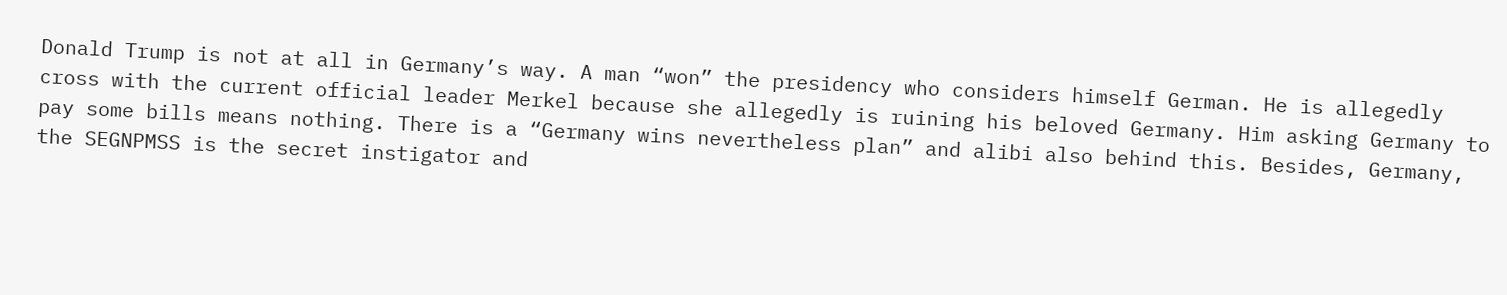Donald Trump is not at all in Germany’s way. A man “won” the presidency who considers himself German. He is allegedly cross with the current official leader Merkel because she allegedly is ruining his beloved Germany. Him asking Germany to pay some bills means nothing. There is a “Germany wins nevertheless plan” and alibi also behind this. Besides, Germany, the SEGNPMSS is the secret instigator and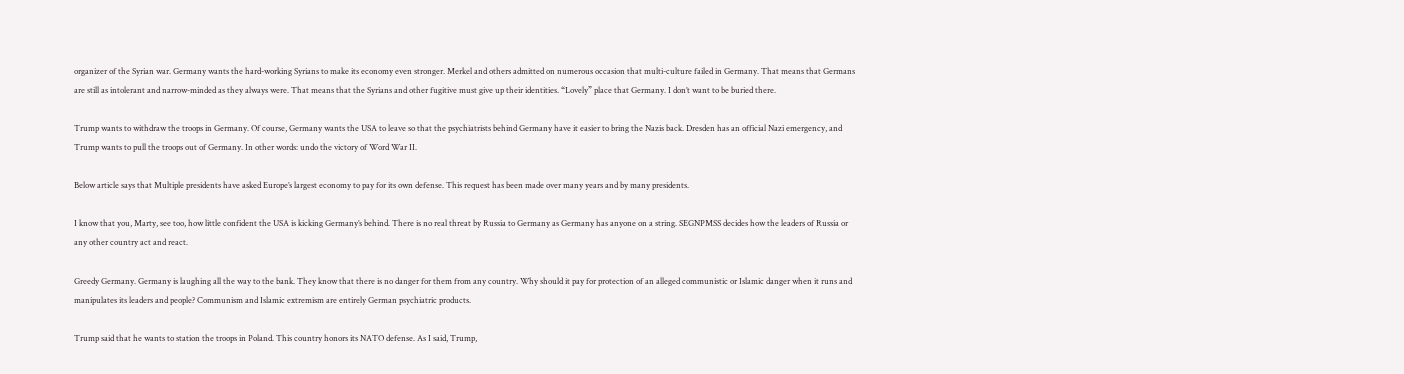organizer of the Syrian war. Germany wants the hard-working Syrians to make its economy even stronger. Merkel and others admitted on numerous occasion that multi-culture failed in Germany. That means that Germans are still as intolerant and narrow-minded as they always were. That means that the Syrians and other fugitive must give up their identities. “Lovely” place that Germany. I don’t want to be buried there.

Trump wants to withdraw the troops in Germany. Of course, Germany wants the USA to leave so that the psychiatrists behind Germany have it easier to bring the Nazis back. Dresden has an official Nazi emergency, and Trump wants to pull the troops out of Germany. In other words: undo the victory of Word War II.

Below article says that Multiple presidents have asked Europe’s largest economy to pay for its own defense. This request has been made over many years and by many presidents.

I know that you, Marty, see too, how little confident the USA is kicking Germany’s behind. There is no real threat by Russia to Germany as Germany has anyone on a string. SEGNPMSS decides how the leaders of Russia or any other country act and react.

Greedy Germany. Germany is laughing all the way to the bank. They know that there is no danger for them from any country. Why should it pay for protection of an alleged communistic or Islamic danger when it runs and manipulates its leaders and people? Communism and Islamic extremism are entirely German psychiatric products.

Trump said that he wants to station the troops in Poland. This country honors its NATO defense. As I said, Trump,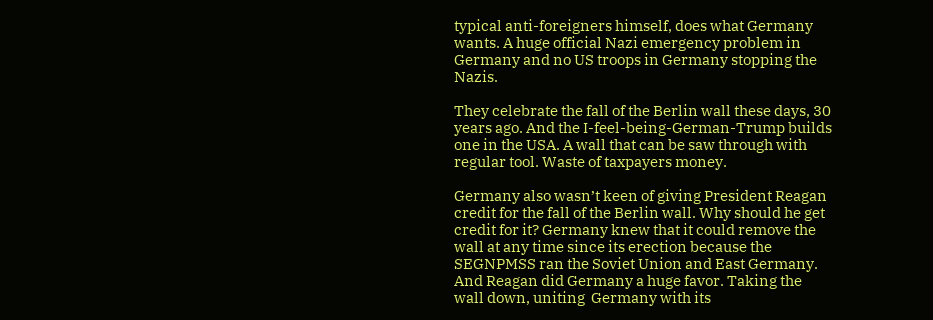typical anti-foreigners himself, does what Germany wants. A huge official Nazi emergency problem in Germany and no US troops in Germany stopping the Nazis.

They celebrate the fall of the Berlin wall these days, 30 years ago. And the I-feel-being-German-Trump builds one in the USA. A wall that can be saw through with regular tool. Waste of taxpayers money.

Germany also wasn’t keen of giving President Reagan credit for the fall of the Berlin wall. Why should he get credit for it? Germany knew that it could remove the wall at any time since its erection because the SEGNPMSS ran the Soviet Union and East Germany. And Reagan did Germany a huge favor. Taking the wall down, uniting  Germany with its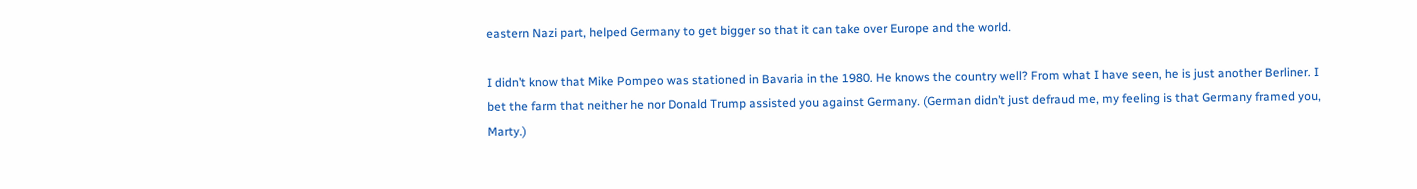eastern Nazi part, helped Germany to get bigger so that it can take over Europe and the world.

I didn’t know that Mike Pompeo was stationed in Bavaria in the 1980. He knows the country well? From what I have seen, he is just another Berliner. I bet the farm that neither he nor Donald Trump assisted you against Germany. (German didn’t just defraud me, my feeling is that Germany framed you, Marty.)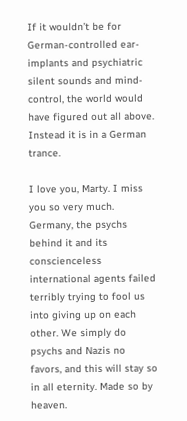If it wouldn’t be for German-controlled ear-implants and psychiatric silent sounds and mind-control, the world would have figured out all above. Instead it is in a German trance.

I love you, Marty. I miss you so very much. Germany, the psychs behind it and its conscienceless international agents failed terribly trying to fool us into giving up on each other. We simply do psychs and Nazis no favors, and this will stay so in all eternity. Made so by heaven.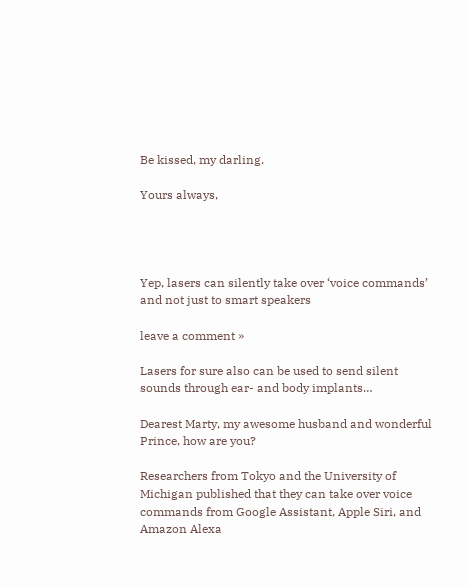Be kissed, my darling.

Yours always,




Yep, lasers can silently take over ‘voice commands’ and not just to smart speakers

leave a comment »

Lasers for sure also can be used to send silent sounds through ear- and body implants…

Dearest Marty, my awesome husband and wonderful Prince, how are you?

Researchers from Tokyo and the University of Michigan published that they can take over voice commands from Google Assistant, Apple Siri, and Amazon Alexa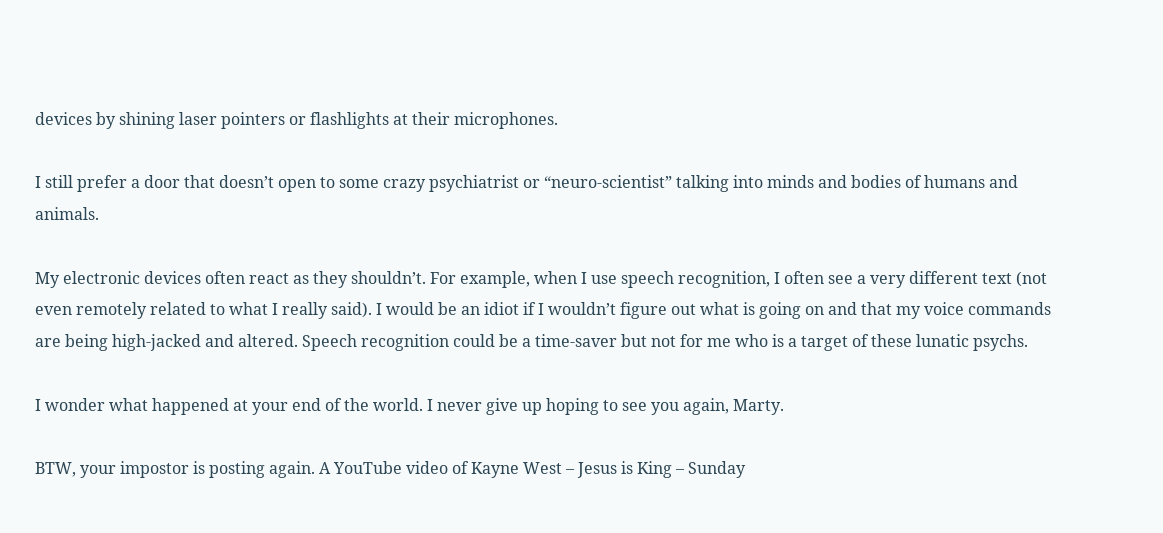devices by shining laser pointers or flashlights at their microphones.

I still prefer a door that doesn’t open to some crazy psychiatrist or “neuro-scientist” talking into minds and bodies of humans and animals.

My electronic devices often react as they shouldn’t. For example, when I use speech recognition, I often see a very different text (not even remotely related to what I really said). I would be an idiot if I wouldn’t figure out what is going on and that my voice commands are being high-jacked and altered. Speech recognition could be a time-saver but not for me who is a target of these lunatic psychs.

I wonder what happened at your end of the world. I never give up hoping to see you again, Marty.

BTW, your impostor is posting again. A YouTube video of Kayne West – Jesus is King – Sunday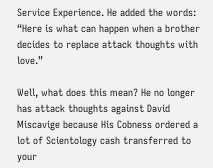Service Experience. He added the words: “Here is what can happen when a brother decides to replace attack thoughts with love.”

Well, what does this mean? He no longer has attack thoughts against David Miscavige because His Cobness ordered a lot of Scientology cash transferred to your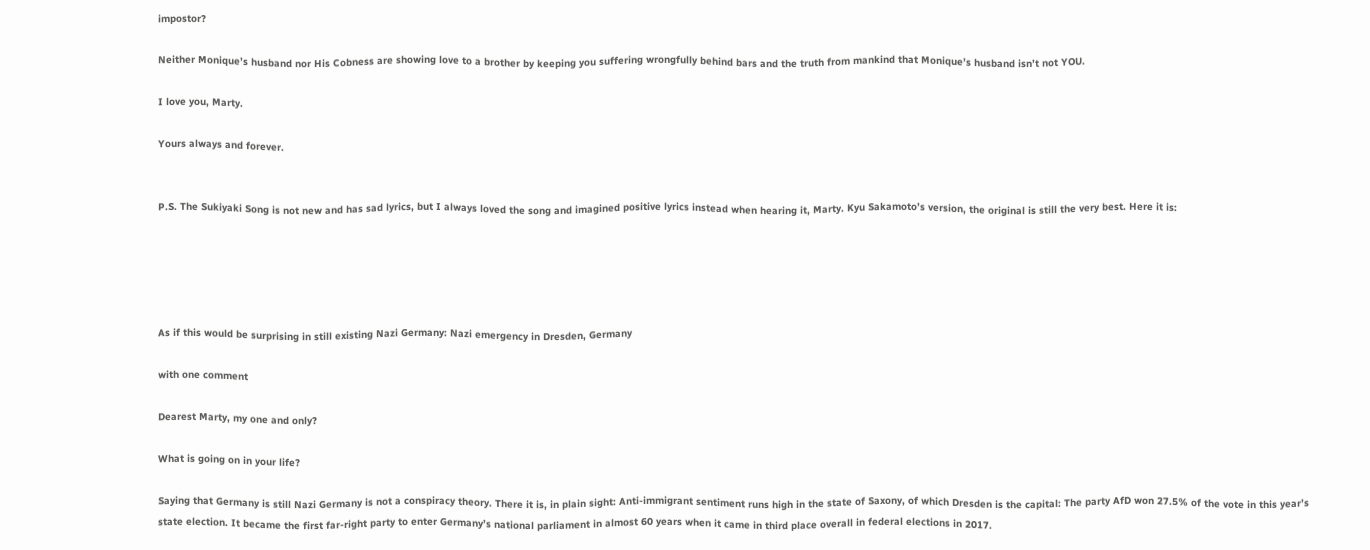impostor?

Neither Monique’s husband nor His Cobness are showing love to a brother by keeping you suffering wrongfully behind bars and the truth from mankind that Monique’s husband isn’t not YOU.

I love you, Marty.

Yours always and forever.


P.S. The Sukiyaki Song is not new and has sad lyrics, but I always loved the song and imagined positive lyrics instead when hearing it, Marty. Kyu Sakamoto’s version, the original is still the very best. Here it is:





As if this would be surprising in still existing Nazi Germany: Nazi emergency in Dresden, Germany

with one comment

Dearest Marty, my one and only?

What is going on in your life?

Saying that Germany is still Nazi Germany is not a conspiracy theory. There it is, in plain sight: Anti-immigrant sentiment runs high in the state of Saxony, of which Dresden is the capital: The party AfD won 27.5% of the vote in this year’s state election. It became the first far-right party to enter Germany’s national parliament in almost 60 years when it came in third place overall in federal elections in 2017.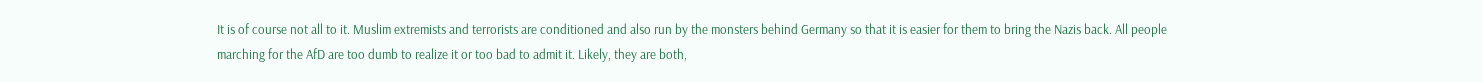It is of course not all to it. Muslim extremists and terrorists are conditioned and also run by the monsters behind Germany so that it is easier for them to bring the Nazis back. All people marching for the AfD are too dumb to realize it or too bad to admit it. Likely, they are both,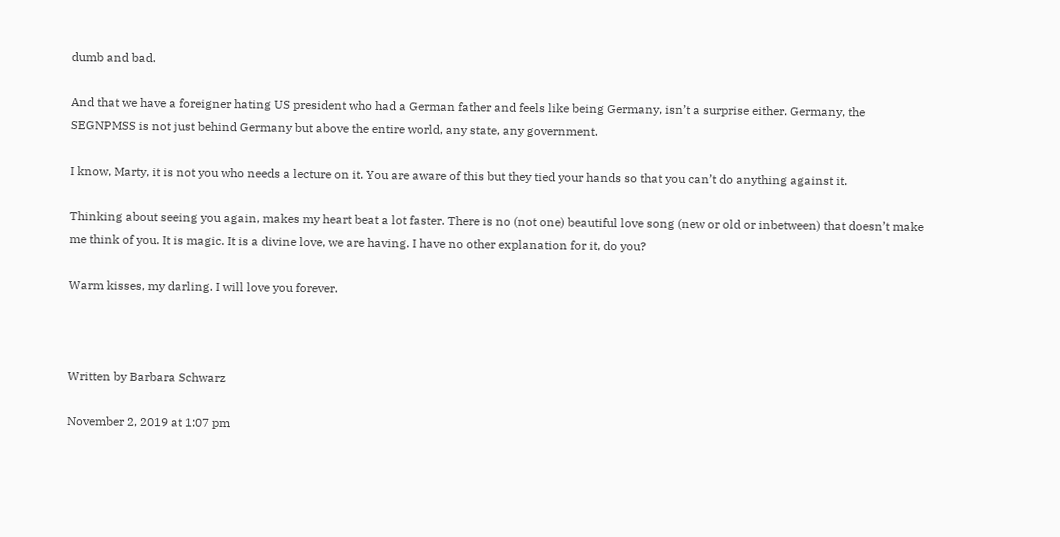dumb and bad.

And that we have a foreigner hating US president who had a German father and feels like being Germany, isn’t a surprise either. Germany, the SEGNPMSS is not just behind Germany but above the entire world, any state, any government.

I know, Marty, it is not you who needs a lecture on it. You are aware of this but they tied your hands so that you can’t do anything against it.

Thinking about seeing you again, makes my heart beat a lot faster. There is no (not one) beautiful love song (new or old or inbetween) that doesn’t make me think of you. It is magic. It is a divine love, we are having. I have no other explanation for it, do you?

Warm kisses, my darling. I will love you forever.



Written by Barbara Schwarz

November 2, 2019 at 1:07 pm